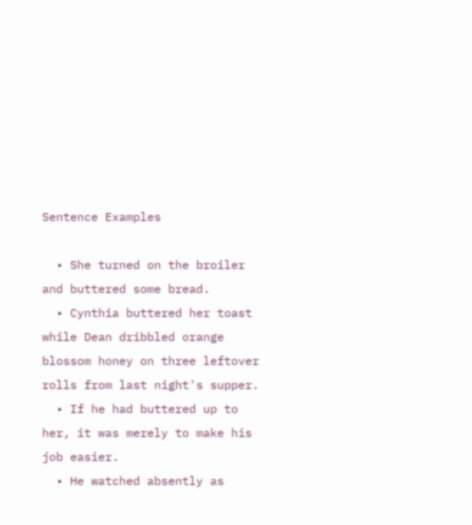Sentence Examples

  • She turned on the broiler and buttered some bread.
  • Cynthia buttered her toast while Dean dribbled orange blossom honey on three leftover rolls from last night's supper.
  • If he had buttered up to her, it was merely to make his job easier.
  • He watched absently as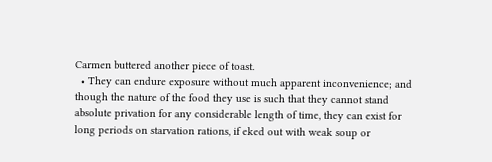Carmen buttered another piece of toast.
  • They can endure exposure without much apparent inconvenience; and though the nature of the food they use is such that they cannot stand absolute privation for any considerable length of time, they can exist for long periods on starvation rations, if eked out with weak soup or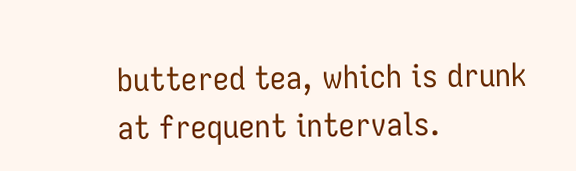buttered tea, which is drunk at frequent intervals.